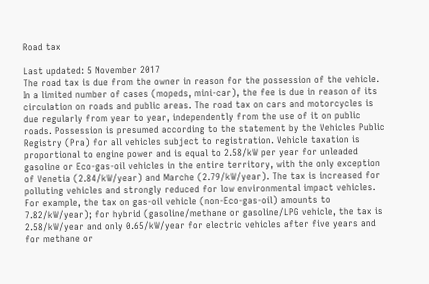Road tax

Last updated: 5 November 2017
The road tax is due from the owner in reason for the possession of the vehicle. In a limited number of cases (mopeds, mini-car), the fee is due in reason of its circulation on roads and public areas. The road tax on cars and motorcycles is due regularly from year to year, independently from the use of it on public roads. Possession is presumed according to the statement by the Vehicles Public Registry (Pra) for all vehicles subject to registration. Vehicle taxation is proportional to engine power and is equal to 2.58/kW per year for unleaded gasoline or Eco-gas-oil vehicles in the entire territory, with the only exception of Venetia (2.84/kW/year) and Marche (2.79/kW/year). The tax is increased for polluting vehicles and strongly reduced for low environmental impact vehicles. For example, the tax on gas-oil vehicle (non-Eco-gas-oil) amounts to 7.82/kW/year); for hybrid (gasoline/methane or gasoline/LPG vehicle, the tax is 2.58/kW/year and only 0.65/kW/year for electric vehicles after five years and for methane or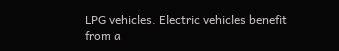LPG vehicles. Electric vehicles benefit from a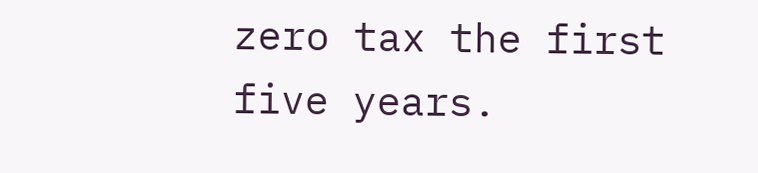zero tax the first five years.